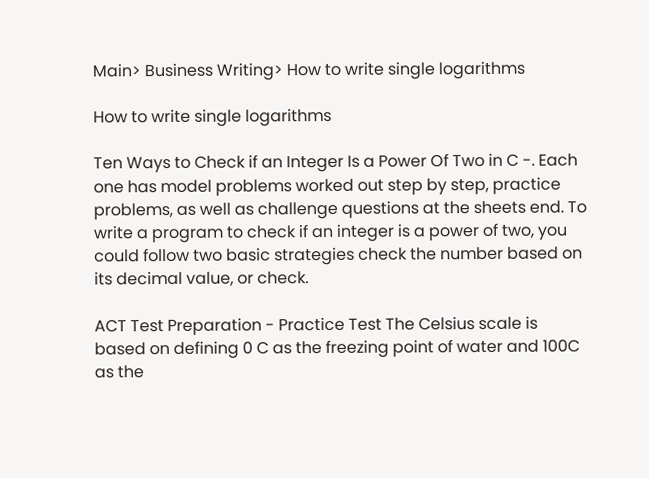Main> Business Writing> How to write single logarithms

How to write single logarithms

Ten Ways to Check if an Integer Is a Power Of Two in C -. Each one has model problems worked out step by step, practice problems, as well as challenge questions at the sheets end. To write a program to check if an integer is a power of two, you could follow two basic strategies check the number based on its decimal value, or check.

ACT Test Preparation - Practice Test The Celsius scale is based on defining 0 C as the freezing point of water and 100C as the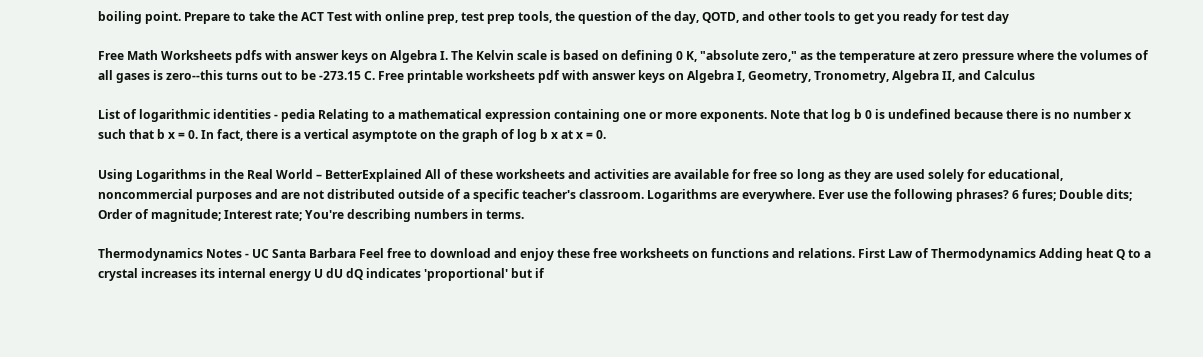boiling point. Prepare to take the ACT Test with online prep, test prep tools, the question of the day, QOTD, and other tools to get you ready for test day

Free Math Worksheets pdfs with answer keys on Algebra I. The Kelvin scale is based on defining 0 K, "absolute zero," as the temperature at zero pressure where the volumes of all gases is zero--this turns out to be -273.15 C. Free printable worksheets pdf with answer keys on Algebra I, Geometry, Tronometry, Algebra II, and Calculus

List of logarithmic identities - pedia Relating to a mathematical expression containing one or more exponents. Note that log b 0 is undefined because there is no number x such that b x = 0. In fact, there is a vertical asymptote on the graph of log b x at x = 0.

Using Logarithms in the Real World – BetterExplained All of these worksheets and activities are available for free so long as they are used solely for educational, noncommercial purposes and are not distributed outside of a specific teacher's classroom. Logarithms are everywhere. Ever use the following phrases? 6 fures; Double dits; Order of magnitude; Interest rate; You're describing numbers in terms.

Thermodynamics Notes - UC Santa Barbara Feel free to download and enjoy these free worksheets on functions and relations. First Law of Thermodynamics Adding heat Q to a crystal increases its internal energy U dU dQ indicates 'proportional' but if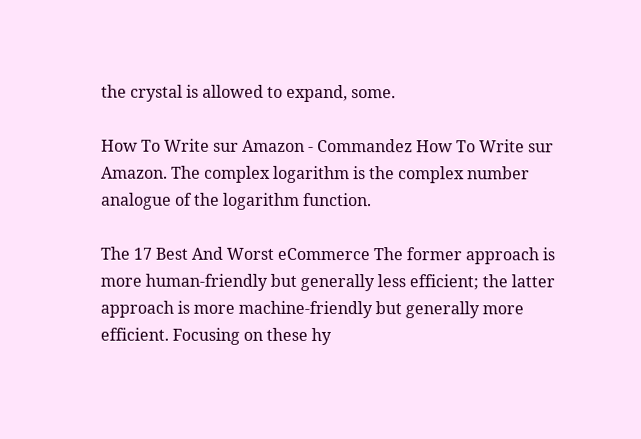the crystal is allowed to expand, some.

How To Write sur Amazon - Commandez How To Write sur Amazon. The complex logarithm is the complex number analogue of the logarithm function.

The 17 Best And Worst eCommerce The former approach is more human-friendly but generally less efficient; the latter approach is more machine-friendly but generally more efficient. Focusing on these hy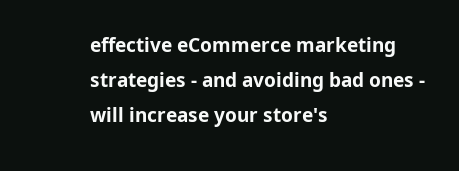effective eCommerce marketing strategies - and avoiding bad ones - will increase your store's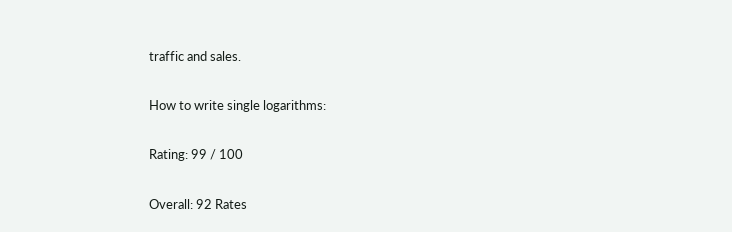traffic and sales.

How to write single logarithms:

Rating: 99 / 100

Overall: 92 Rates